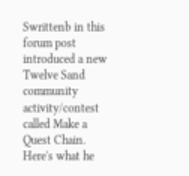Swrittenb in this forum post introduced a new Twelve Sand community activity/contest called Make a Quest Chain. Here's what he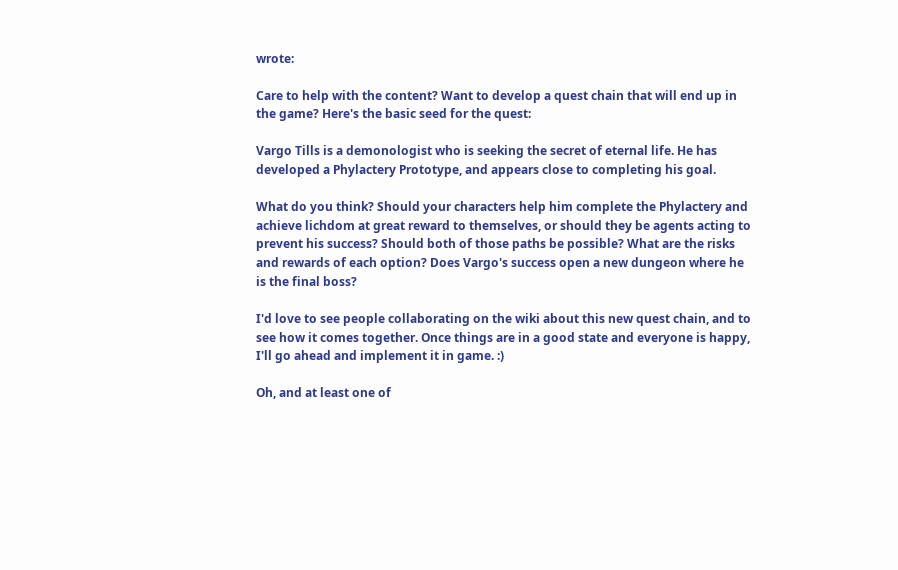wrote:

Care to help with the content? Want to develop a quest chain that will end up in the game? Here's the basic seed for the quest:

Vargo Tills is a demonologist who is seeking the secret of eternal life. He has developed a Phylactery Prototype, and appears close to completing his goal.

What do you think? Should your characters help him complete the Phylactery and achieve lichdom at great reward to themselves, or should they be agents acting to prevent his success? Should both of those paths be possible? What are the risks and rewards of each option? Does Vargo's success open a new dungeon where he is the final boss?

I'd love to see people collaborating on the wiki about this new quest chain, and to see how it comes together. Once things are in a good state and everyone is happy, I'll go ahead and implement it in game. :)

Oh, and at least one of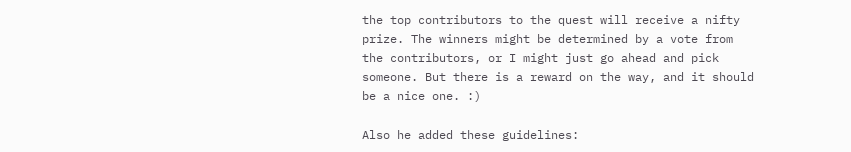the top contributors to the quest will receive a nifty prize. The winners might be determined by a vote from the contributors, or I might just go ahead and pick someone. But there is a reward on the way, and it should be a nice one. :)

Also he added these guidelines: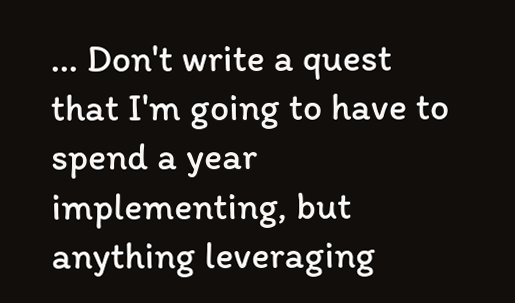... Don't write a quest that I'm going to have to spend a year implementing, but anything leveraging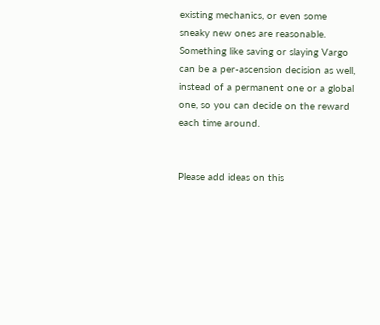existing mechanics, or even some sneaky new ones are reasonable. Something like saving or slaying Vargo can be a per-ascension decision as well, instead of a permanent one or a global one, so you can decide on the reward each time around.


Please add ideas on this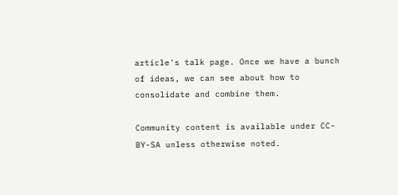article's talk page. Once we have a bunch of ideas, we can see about how to consolidate and combine them.

Community content is available under CC-BY-SA unless otherwise noted.